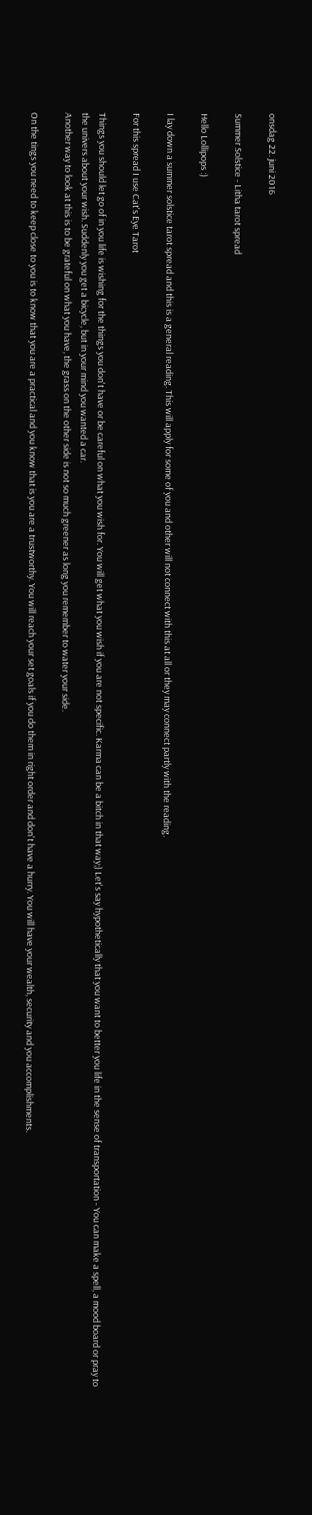onsdag 22. juni 2016

Summer Solstice - Litha tarot spread

Hello Lollipops :)

I lay down a summer solstice tarot spread and this is a general reading. This will apply for some of you and other will not connect with this at all or they may connect partly with the reading.

For this spread I use Cat's Eye Tarot

Things you should let go of in you life is wishing for the things you don't have or be careful on what you wish for. You will get what you wish if you are not specific. Karma can be a bitch in that way;) Let's say hypothetically that you want to better you life in the sense of transportation - You can make a spell, a mood board or pray to the univers about your wish. Suddenly you get a bicycle, but in your mind you wanted a car.
Another way to look at this is to be grateful on what you have, the grass on the other side is not so much greener as long you remember to water your side.

On the tings you need to keep close to you is to know that you are a practical and you know that is you are a trustworthy. You will reach your set goals if you do them in right order and don't have a hurry. You will have your wealth, security and you accomplishments.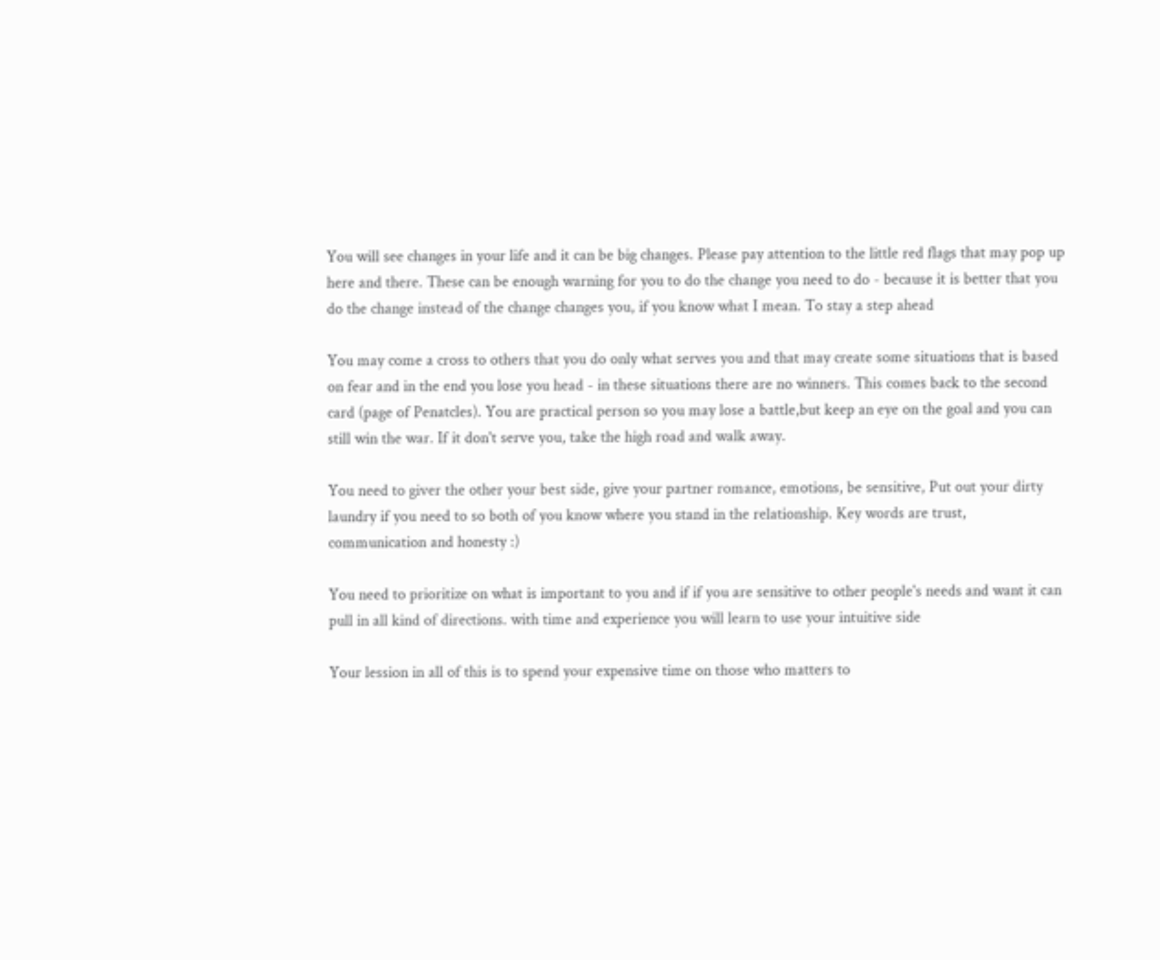You will see changes in your life and it can be big changes. Please pay attention to the little red flags that may pop up here and there. These can be enough warning for you to do the change you need to do - because it is better that you do the change instead of the change changes you, if you know what I mean. To stay a step ahead

You may come a cross to others that you do only what serves you and that may create some situations that is based on fear and in the end you lose you head - in these situations there are no winners. This comes back to the second card (page of Penatcles). You are practical person so you may lose a battle,but keep an eye on the goal and you can still win the war. If it don't serve you, take the high road and walk away.

You need to giver the other your best side, give your partner romance, emotions, be sensitive, Put out your dirty laundry if you need to so both of you know where you stand in the relationship. Key words are trust, communication and honesty :)

You need to prioritize on what is important to you and if if you are sensitive to other people's needs and want it can pull in all kind of directions. with time and experience you will learn to use your intuitive side

Your lession in all of this is to spend your expensive time on those who matters to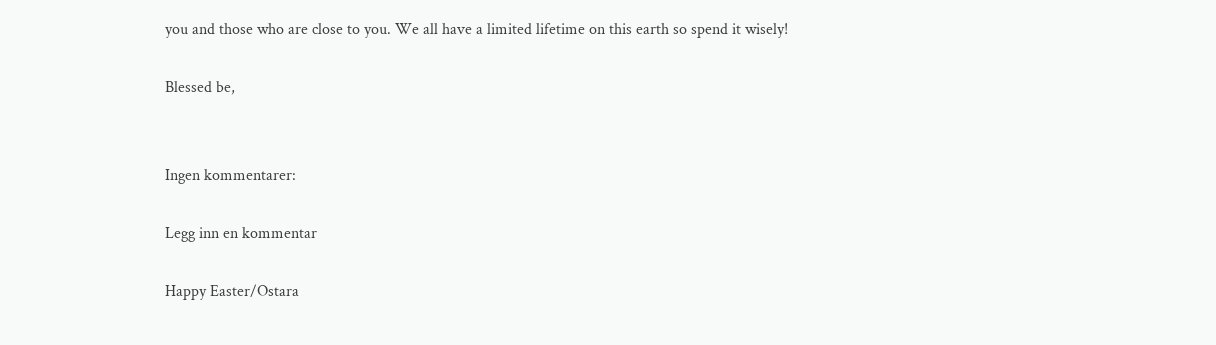you and those who are close to you. We all have a limited lifetime on this earth so spend it wisely!

Blessed be,


Ingen kommentarer:

Legg inn en kommentar

Happy Easter/Ostara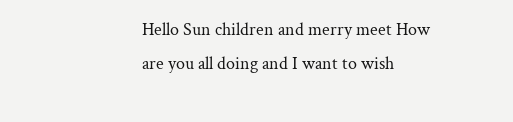Hello Sun children and merry meet How are you all doing and I want to wish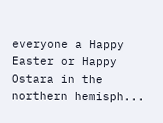everyone a Happy Easter or Happy Ostara in the northern hemisph...